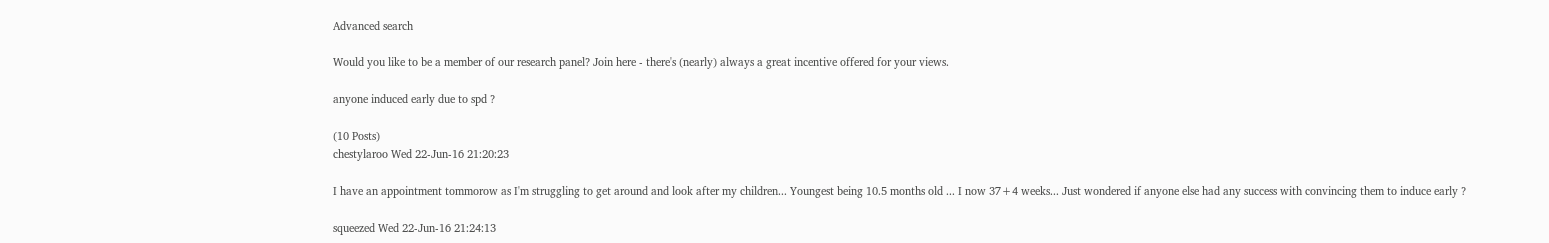Advanced search

Would you like to be a member of our research panel? Join here - there's (nearly) always a great incentive offered for your views.

anyone induced early due to spd ?

(10 Posts)
chestylaroo Wed 22-Jun-16 21:20:23

I have an appointment tommorow as I'm struggling to get around and look after my children... Youngest being 10.5 months old ... I now 37+4 weeks... Just wondered if anyone else had any success with convincing them to induce early ?

squeezed Wed 22-Jun-16 21:24:13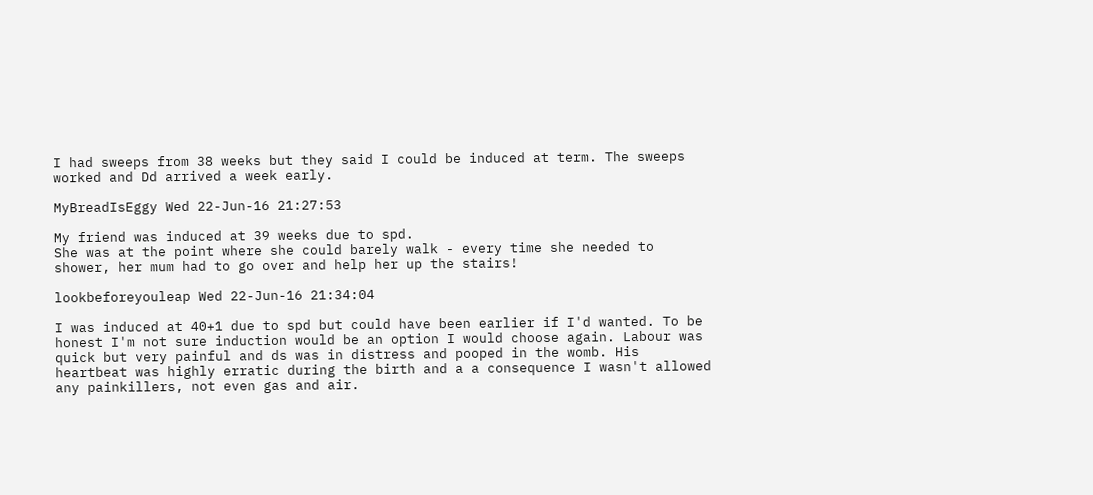I had sweeps from 38 weeks but they said I could be induced at term. The sweeps worked and Dd arrived a week early.

MyBreadIsEggy Wed 22-Jun-16 21:27:53

My friend was induced at 39 weeks due to spd.
She was at the point where she could barely walk - every time she needed to shower, her mum had to go over and help her up the stairs!

lookbeforeyouleap Wed 22-Jun-16 21:34:04

I was induced at 40+1 due to spd but could have been earlier if I'd wanted. To be honest I'm not sure induction would be an option I would choose again. Labour was quick but very painful and ds was in distress and pooped in the womb. His heartbeat was highly erratic during the birth and a a consequence I wasn't allowed any painkillers, not even gas and air.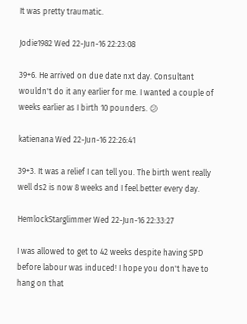It was pretty traumatic.

Jodie1982 Wed 22-Jun-16 22:23:08

39+6. He arrived on due date nxt day. Consultant wouldn't do it any earlier for me. I wanted a couple of weeks earlier as I birth 10 pounders. 😕

katienana Wed 22-Jun-16 22:26:41

39+3. It was a relief I can tell you. The birth went really well ds2 is now 8 weeks and I feel.better every day.

HemlockStarglimmer Wed 22-Jun-16 22:33:27

I was allowed to get to 42 weeks despite having SPD before labour was induced! I hope you don't have to hang on that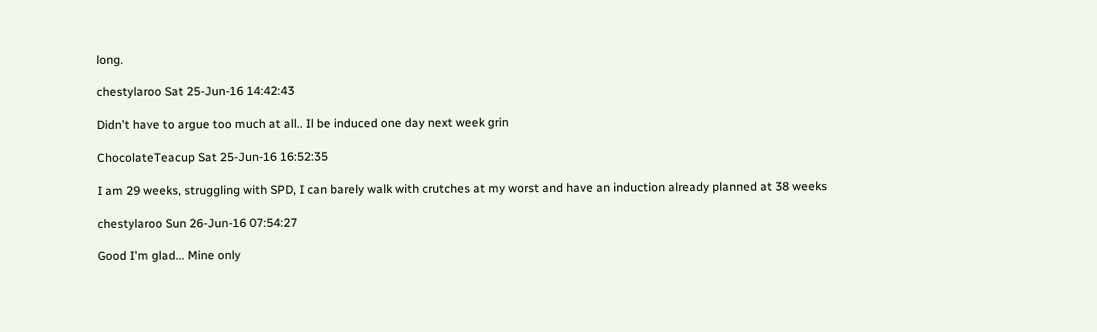long.

chestylaroo Sat 25-Jun-16 14:42:43

Didn't have to argue too much at all.. Il be induced one day next week grin

ChocolateTeacup Sat 25-Jun-16 16:52:35

I am 29 weeks, struggling with SPD, I can barely walk with crutches at my worst and have an induction already planned at 38 weeks

chestylaroo Sun 26-Jun-16 07:54:27

Good I'm glad... Mine only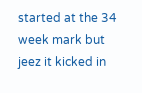started at the 34 week mark but jeez it kicked in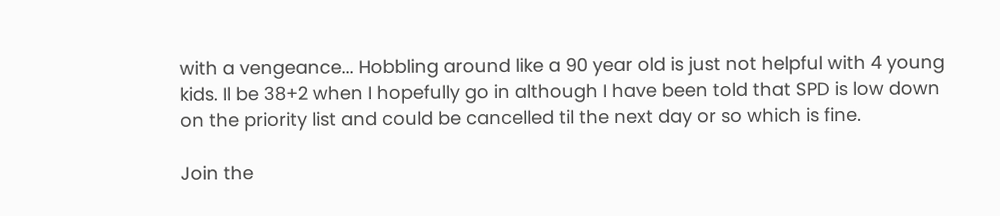with a vengeance... Hobbling around like a 90 year old is just not helpful with 4 young kids. Il be 38+2 when I hopefully go in although I have been told that SPD is low down on the priority list and could be cancelled til the next day or so which is fine.

Join the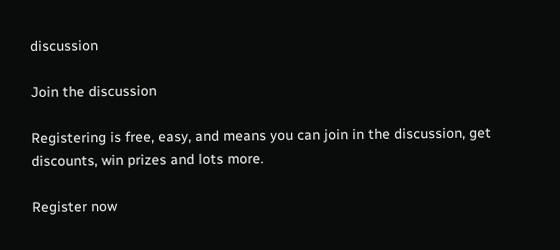discussion

Join the discussion

Registering is free, easy, and means you can join in the discussion, get discounts, win prizes and lots more.

Register now